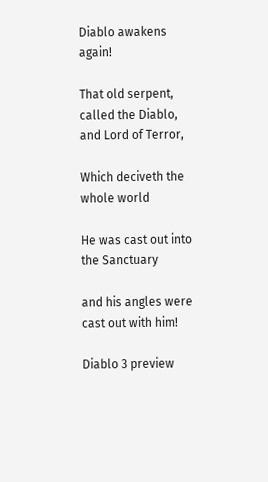Diablo awakens again!

That old serpent, called the Diablo, and Lord of Terror,

Which deciveth the whole world

He was cast out into the Sanctuary

and his angles were cast out with him!

Diablo 3 preview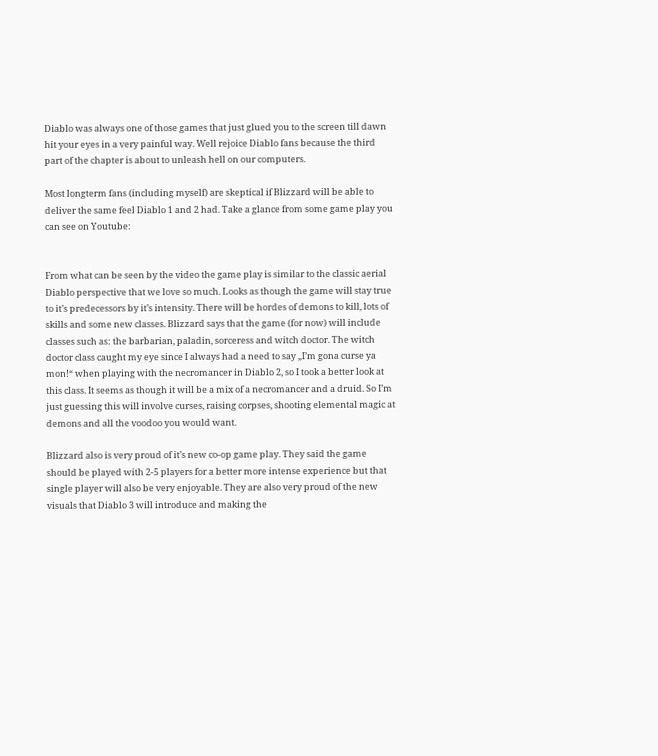Diablo was always one of those games that just glued you to the screen till dawn hit your eyes in a very painful way. Well rejoice Diablo fans because the third part of the chapter is about to unleash hell on our computers.

Most longterm fans (including myself) are skeptical if Blizzard will be able to deliver the same feel Diablo 1 and 2 had. Take a glance from some game play you can see on Youtube:


From what can be seen by the video the game play is similar to the classic aerial Diablo perspective that we love so much. Looks as though the game will stay true to it’s predecessors by it’s intensity. There will be hordes of demons to kill, lots of skills and some new classes. Blizzard says that the game (for now) will include classes such as: the barbarian, paladin, sorceress and witch doctor. The witch doctor class caught my eye since I always had a need to say „I’m gona curse ya mon!“ when playing with the necromancer in Diablo 2, so I took a better look at this class. It seems as though it will be a mix of a necromancer and a druid. So I’m just guessing this will involve curses, raising corpses, shooting elemental magic at demons and all the voodoo you would want.

Blizzard also is very proud of it’s new co-op game play. They said the game should be played with 2-5 players for a better more intense experience but that single player will also be very enjoyable. They are also very proud of the new visuals that Diablo 3 will introduce and making the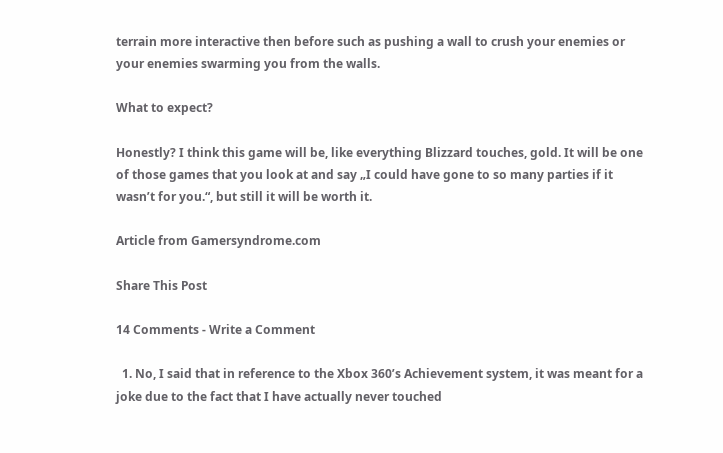terrain more interactive then before such as pushing a wall to crush your enemies or your enemies swarming you from the walls.

What to expect?

Honestly? I think this game will be, like everything Blizzard touches, gold. It will be one of those games that you look at and say „I could have gone to so many parties if it wasn’t for you.“, but still it will be worth it.

Article from Gamersyndrome.com

Share This Post

14 Comments - Write a Comment

  1. No, I said that in reference to the Xbox 360’s Achievement system, it was meant for a joke due to the fact that I have actually never touched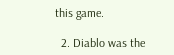this game.

  2. Diablo was the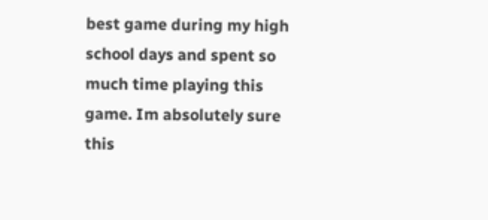best game during my high school days and spent so much time playing this game. Im absolutely sure this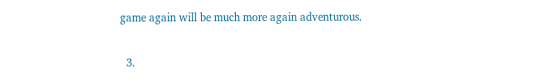game again will be much more again adventurous.

  3.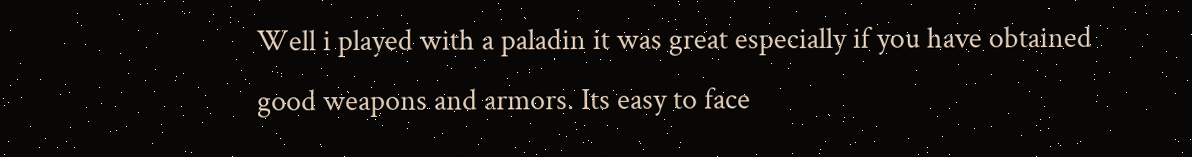Well i played with a paladin it was great especially if you have obtained good weapons and armors. Its easy to face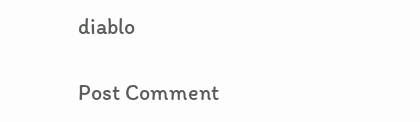diablo

Post Comment